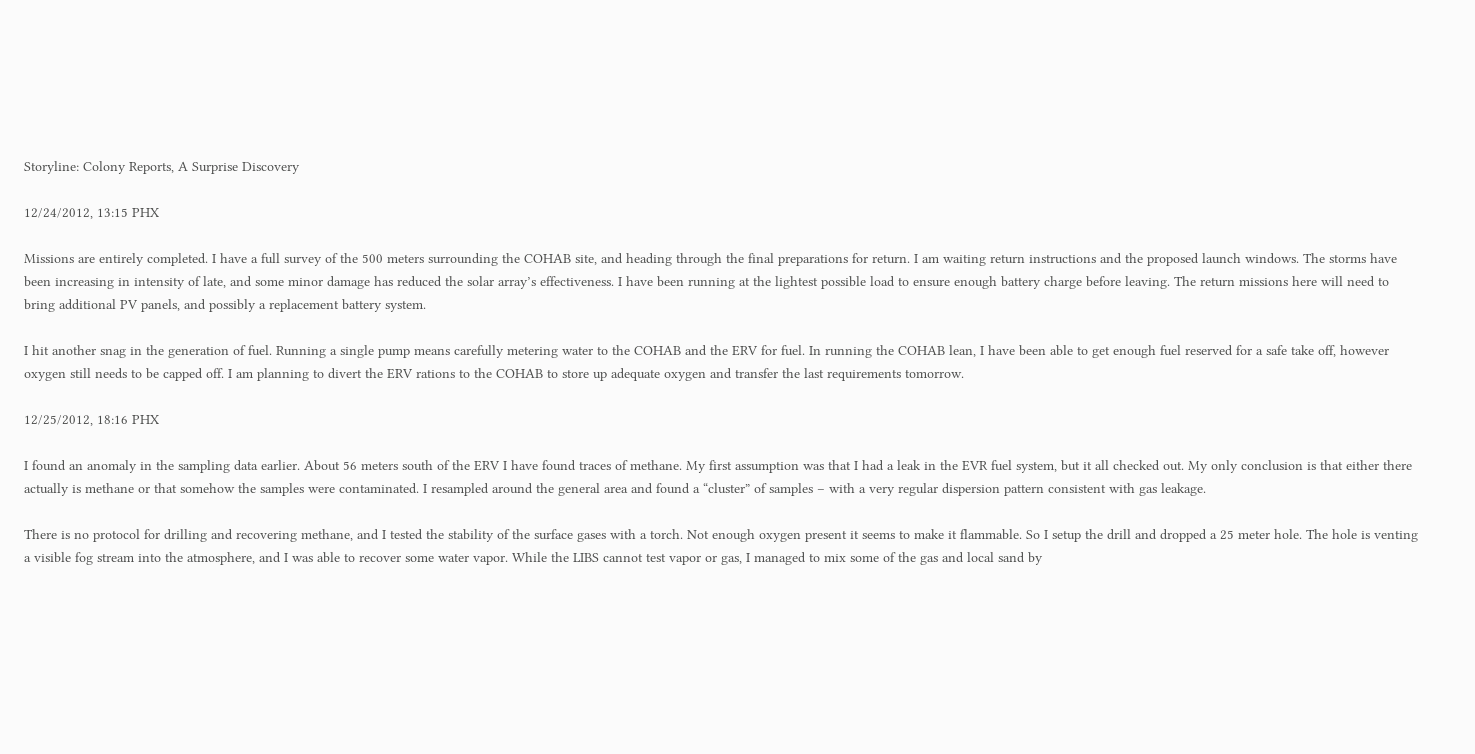Storyline: Colony Reports, A Surprise Discovery

12/24/2012, 13:15 PHX

Missions are entirely completed. I have a full survey of the 500 meters surrounding the COHAB site, and heading through the final preparations for return. I am waiting return instructions and the proposed launch windows. The storms have been increasing in intensity of late, and some minor damage has reduced the solar array’s effectiveness. I have been running at the lightest possible load to ensure enough battery charge before leaving. The return missions here will need to bring additional PV panels, and possibly a replacement battery system.

I hit another snag in the generation of fuel. Running a single pump means carefully metering water to the COHAB and the ERV for fuel. In running the COHAB lean, I have been able to get enough fuel reserved for a safe take off, however oxygen still needs to be capped off. I am planning to divert the ERV rations to the COHAB to store up adequate oxygen and transfer the last requirements tomorrow.

12/25/2012, 18:16 PHX

I found an anomaly in the sampling data earlier. About 56 meters south of the ERV I have found traces of methane. My first assumption was that I had a leak in the EVR fuel system, but it all checked out. My only conclusion is that either there actually is methane or that somehow the samples were contaminated. I resampled around the general area and found a “cluster” of samples – with a very regular dispersion pattern consistent with gas leakage.

There is no protocol for drilling and recovering methane, and I tested the stability of the surface gases with a torch. Not enough oxygen present it seems to make it flammable. So I setup the drill and dropped a 25 meter hole. The hole is venting a visible fog stream into the atmosphere, and I was able to recover some water vapor. While the LIBS cannot test vapor or gas, I managed to mix some of the gas and local sand by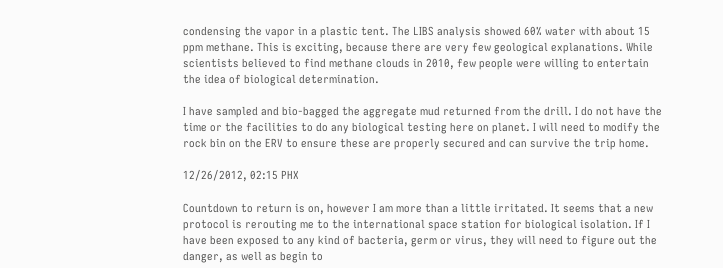condensing the vapor in a plastic tent. The LIBS analysis showed 60% water with about 15 ppm methane. This is exciting, because there are very few geological explanations. While scientists believed to find methane clouds in 2010, few people were willing to entertain the idea of biological determination.

I have sampled and bio-bagged the aggregate mud returned from the drill. I do not have the time or the facilities to do any biological testing here on planet. I will need to modify the rock bin on the ERV to ensure these are properly secured and can survive the trip home.

12/26/2012, 02:15 PHX

Countdown to return is on, however I am more than a little irritated. It seems that a new protocol is rerouting me to the international space station for biological isolation. If I have been exposed to any kind of bacteria, germ or virus, they will need to figure out the danger, as well as begin to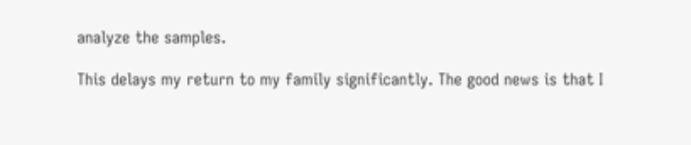analyze the samples.

This delays my return to my family significantly. The good news is that I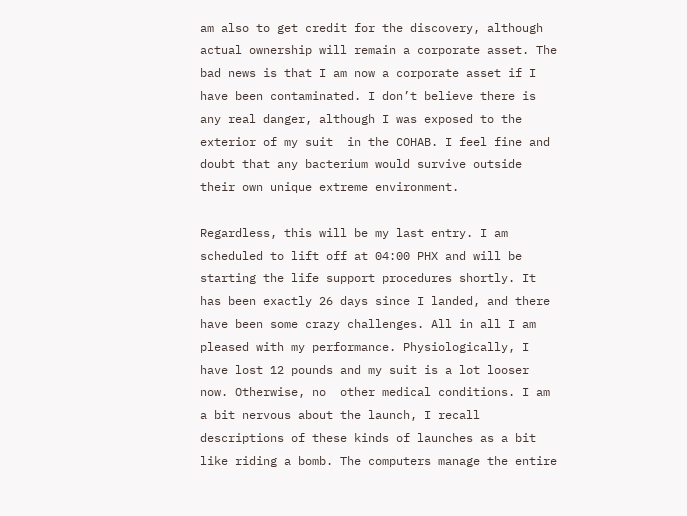am also to get credit for the discovery, although actual ownership will remain a corporate asset. The bad news is that I am now a corporate asset if I have been contaminated. I don’t believe there is any real danger, although I was exposed to the exterior of my suit  in the COHAB. I feel fine and doubt that any bacterium would survive outside their own unique extreme environment.

Regardless, this will be my last entry. I am scheduled to lift off at 04:00 PHX and will be starting the life support procedures shortly. It has been exactly 26 days since I landed, and there have been some crazy challenges. All in all I am pleased with my performance. Physiologically, I have lost 12 pounds and my suit is a lot looser  now. Otherwise, no  other medical conditions. I am a bit nervous about the launch, I recall descriptions of these kinds of launches as a bit like riding a bomb. The computers manage the entire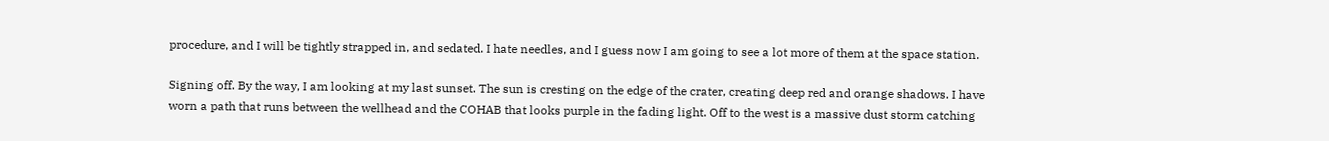procedure, and I will be tightly strapped in, and sedated. I hate needles, and I guess now I am going to see a lot more of them at the space station.

Signing off. By the way, I am looking at my last sunset. The sun is cresting on the edge of the crater, creating deep red and orange shadows. I have worn a path that runs between the wellhead and the COHAB that looks purple in the fading light. Off to the west is a massive dust storm catching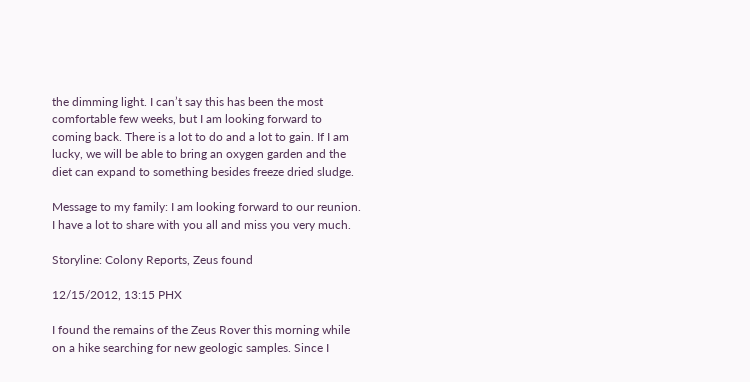the dimming light. I can’t say this has been the most comfortable few weeks, but I am looking forward to coming back. There is a lot to do and a lot to gain. If I am lucky, we will be able to bring an oxygen garden and the diet can expand to something besides freeze dried sludge.

Message to my family: I am looking forward to our reunion. I have a lot to share with you all and miss you very much.

Storyline: Colony Reports, Zeus found

12/15/2012, 13:15 PHX

I found the remains of the Zeus Rover this morning while on a hike searching for new geologic samples. Since I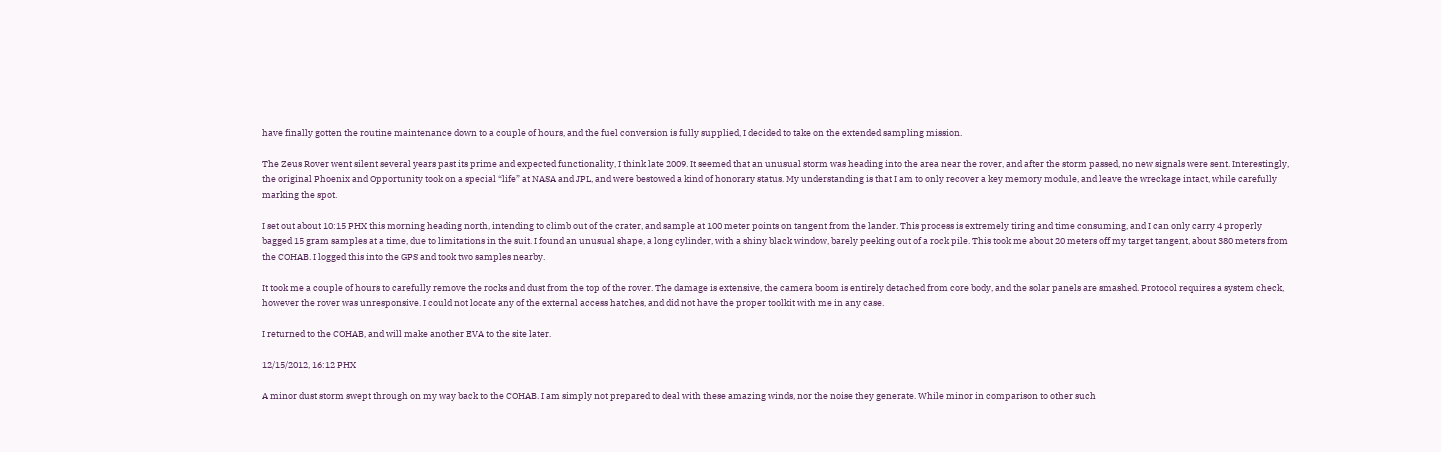have finally gotten the routine maintenance down to a couple of hours, and the fuel conversion is fully supplied, I decided to take on the extended sampling mission.

The Zeus Rover went silent several years past its prime and expected functionality, I think late 2009. It seemed that an unusual storm was heading into the area near the rover, and after the storm passed, no new signals were sent. Interestingly, the original Phoenix and Opportunity took on a special “life” at NASA and JPL, and were bestowed a kind of honorary status. My understanding is that I am to only recover a key memory module, and leave the wreckage intact, while carefully marking the spot.

I set out about 10:15 PHX this morning heading north, intending to climb out of the crater, and sample at 100 meter points on tangent from the lander. This process is extremely tiring and time consuming, and I can only carry 4 properly bagged 15 gram samples at a time, due to limitations in the suit. I found an unusual shape, a long cylinder, with a shiny black window, barely peeking out of a rock pile. This took me about 20 meters off my target tangent, about 380 meters from the COHAB. I logged this into the GPS and took two samples nearby.

It took me a couple of hours to carefully remove the rocks and dust from the top of the rover. The damage is extensive, the camera boom is entirely detached from core body, and the solar panels are smashed. Protocol requires a system check, however the rover was unresponsive. I could not locate any of the external access hatches, and did not have the proper toolkit with me in any case.

I returned to the COHAB, and will make another EVA to the site later.

12/15/2012, 16:12 PHX

A minor dust storm swept through on my way back to the COHAB. I am simply not prepared to deal with these amazing winds, nor the noise they generate. While minor in comparison to other such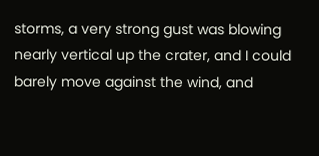storms, a very strong gust was blowing nearly vertical up the crater, and I could barely move against the wind, and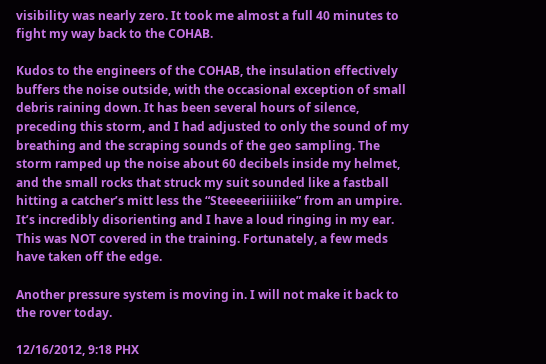visibility was nearly zero. It took me almost a full 40 minutes to fight my way back to the COHAB.

Kudos to the engineers of the COHAB, the insulation effectively buffers the noise outside, with the occasional exception of small debris raining down. It has been several hours of silence, preceding this storm, and I had adjusted to only the sound of my breathing and the scraping sounds of the geo sampling. The storm ramped up the noise about 60 decibels inside my helmet, and the small rocks that struck my suit sounded like a fastball hitting a catcher’s mitt less the “Steeeeeriiiiike” from an umpire. It’s incredibly disorienting and I have a loud ringing in my ear. This was NOT covered in the training. Fortunately, a few meds have taken off the edge.

Another pressure system is moving in. I will not make it back to the rover today.

12/16/2012, 9:18 PHX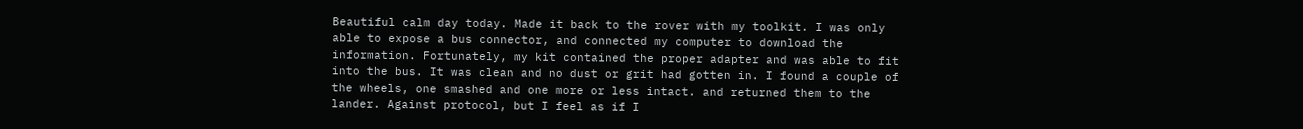Beautiful calm day today. Made it back to the rover with my toolkit. I was only able to expose a bus connector, and connected my computer to download the information. Fortunately, my kit contained the proper adapter and was able to fit into the bus. It was clean and no dust or grit had gotten in. I found a couple of the wheels, one smashed and one more or less intact. and returned them to the lander. Against protocol, but I feel as if I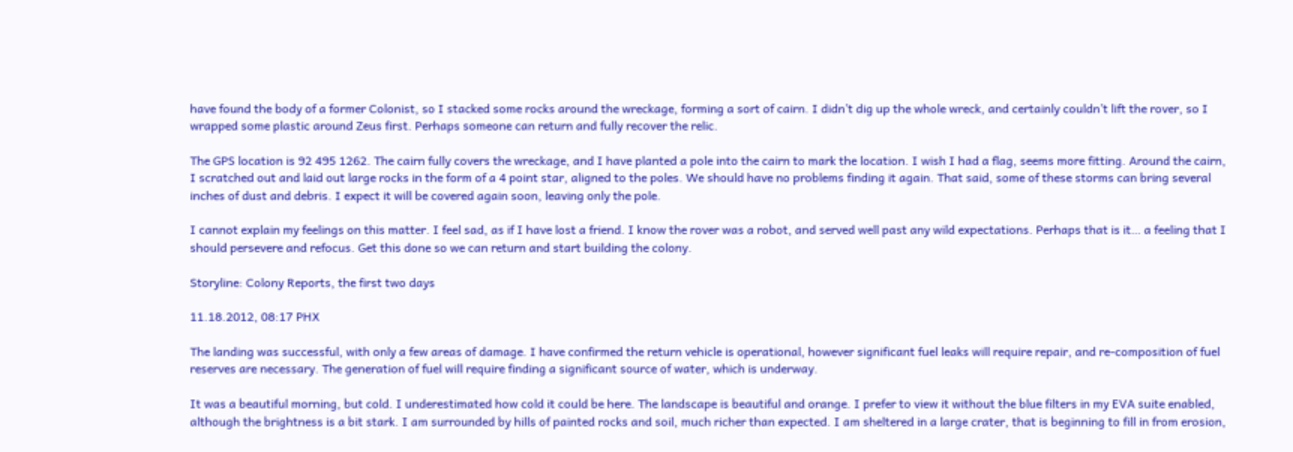have found the body of a former Colonist, so I stacked some rocks around the wreckage, forming a sort of cairn. I didn’t dig up the whole wreck, and certainly couldn’t lift the rover, so I wrapped some plastic around Zeus first. Perhaps someone can return and fully recover the relic.

The GPS location is 92 495 1262. The cairn fully covers the wreckage, and I have planted a pole into the cairn to mark the location. I wish I had a flag, seems more fitting. Around the cairn, I scratched out and laid out large rocks in the form of a 4 point star, aligned to the poles. We should have no problems finding it again. That said, some of these storms can bring several inches of dust and debris. I expect it will be covered again soon, leaving only the pole.

I cannot explain my feelings on this matter. I feel sad, as if I have lost a friend. I know the rover was a robot, and served well past any wild expectations. Perhaps that is it… a feeling that I should persevere and refocus. Get this done so we can return and start building the colony.

Storyline: Colony Reports, the first two days

11.18.2012, 08:17 PHX

The landing was successful, with only a few areas of damage. I have confirmed the return vehicle is operational, however significant fuel leaks will require repair, and re-composition of fuel reserves are necessary. The generation of fuel will require finding a significant source of water, which is underway.

It was a beautiful morning, but cold. I underestimated how cold it could be here. The landscape is beautiful and orange. I prefer to view it without the blue filters in my EVA suite enabled, although the brightness is a bit stark. I am surrounded by hills of painted rocks and soil, much richer than expected. I am sheltered in a large crater, that is beginning to fill in from erosion,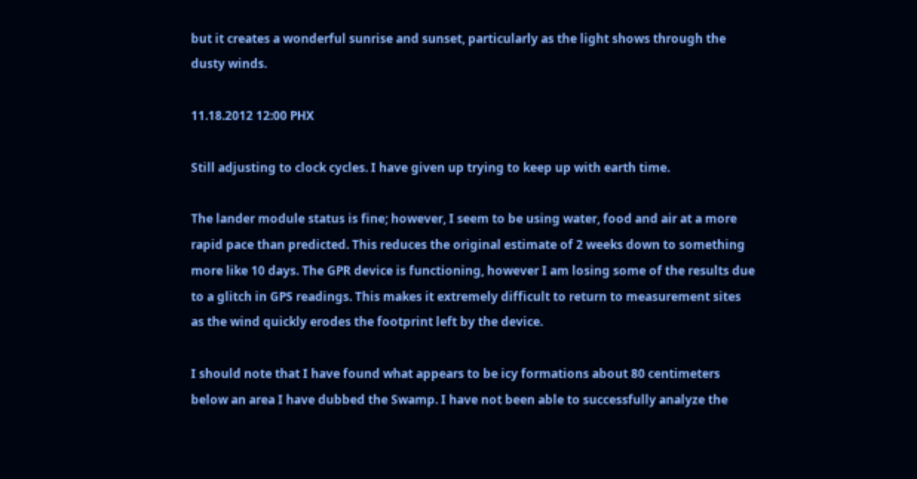but it creates a wonderful sunrise and sunset, particularly as the light shows through the dusty winds.

11.18.2012 12:00 PHX

Still adjusting to clock cycles. I have given up trying to keep up with earth time.

The lander module status is fine; however, I seem to be using water, food and air at a more rapid pace than predicted. This reduces the original estimate of 2 weeks down to something more like 10 days. The GPR device is functioning, however I am losing some of the results due to a glitch in GPS readings. This makes it extremely difficult to return to measurement sites as the wind quickly erodes the footprint left by the device.

I should note that I have found what appears to be icy formations about 80 centimeters below an area I have dubbed the Swamp. I have not been able to successfully analyze the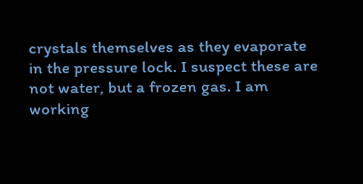crystals themselves as they evaporate in the pressure lock. I suspect these are not water, but a frozen gas. I am working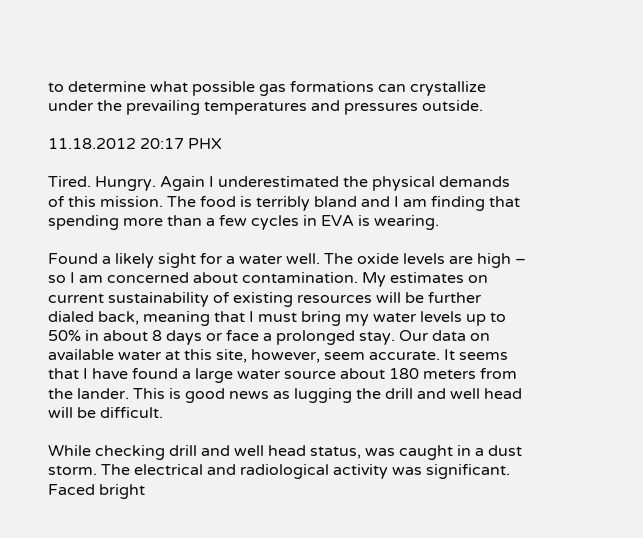to determine what possible gas formations can crystallize under the prevailing temperatures and pressures outside.

11.18.2012 20:17 PHX

Tired. Hungry. Again I underestimated the physical demands of this mission. The food is terribly bland and I am finding that spending more than a few cycles in EVA is wearing.

Found a likely sight for a water well. The oxide levels are high – so I am concerned about contamination. My estimates on current sustainability of existing resources will be further dialed back, meaning that I must bring my water levels up to 50% in about 8 days or face a prolonged stay. Our data on available water at this site, however, seem accurate. It seems that I have found a large water source about 180 meters from the lander. This is good news as lugging the drill and well head will be difficult.

While checking drill and well head status, was caught in a dust storm. The electrical and radiological activity was significant. Faced bright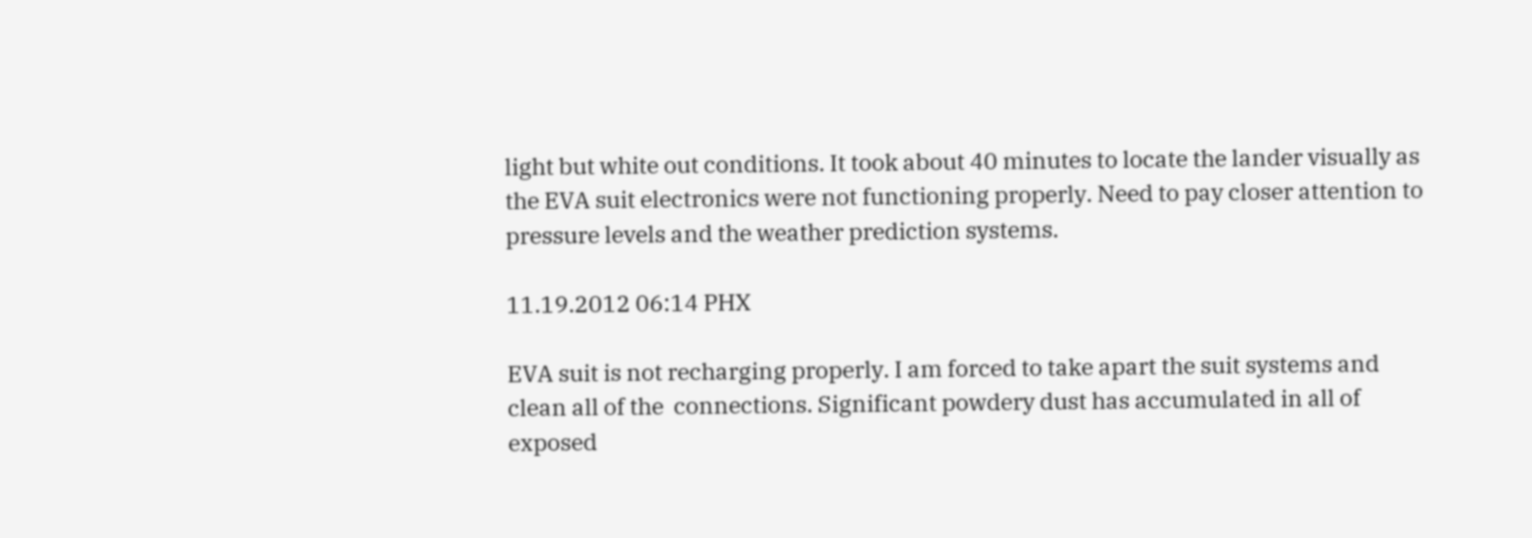light but white out conditions. It took about 40 minutes to locate the lander visually as the EVA suit electronics were not functioning properly. Need to pay closer attention to pressure levels and the weather prediction systems.

11.19.2012 06:14 PHX

EVA suit is not recharging properly. I am forced to take apart the suit systems and clean all of the  connections. Significant powdery dust has accumulated in all of exposed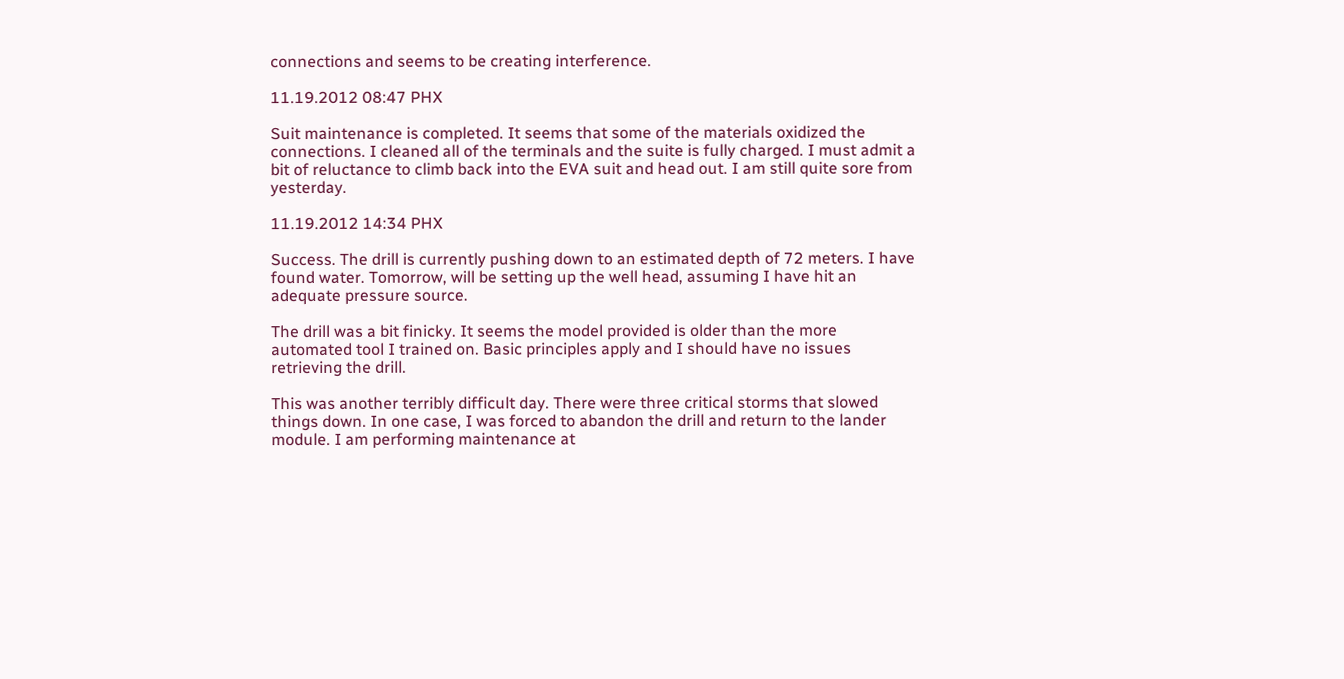connections and seems to be creating interference.

11.19.2012 08:47 PHX

Suit maintenance is completed. It seems that some of the materials oxidized the connections. I cleaned all of the terminals and the suite is fully charged. I must admit a bit of reluctance to climb back into the EVA suit and head out. I am still quite sore from yesterday.

11.19.2012 14:34 PHX

Success. The drill is currently pushing down to an estimated depth of 72 meters. I have found water. Tomorrow, will be setting up the well head, assuming I have hit an adequate pressure source.

The drill was a bit finicky. It seems the model provided is older than the more automated tool I trained on. Basic principles apply and I should have no issues retrieving the drill.

This was another terribly difficult day. There were three critical storms that slowed things down. In one case, I was forced to abandon the drill and return to the lander module. I am performing maintenance at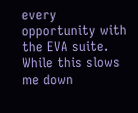every opportunity with the EVA suite. While this slows me down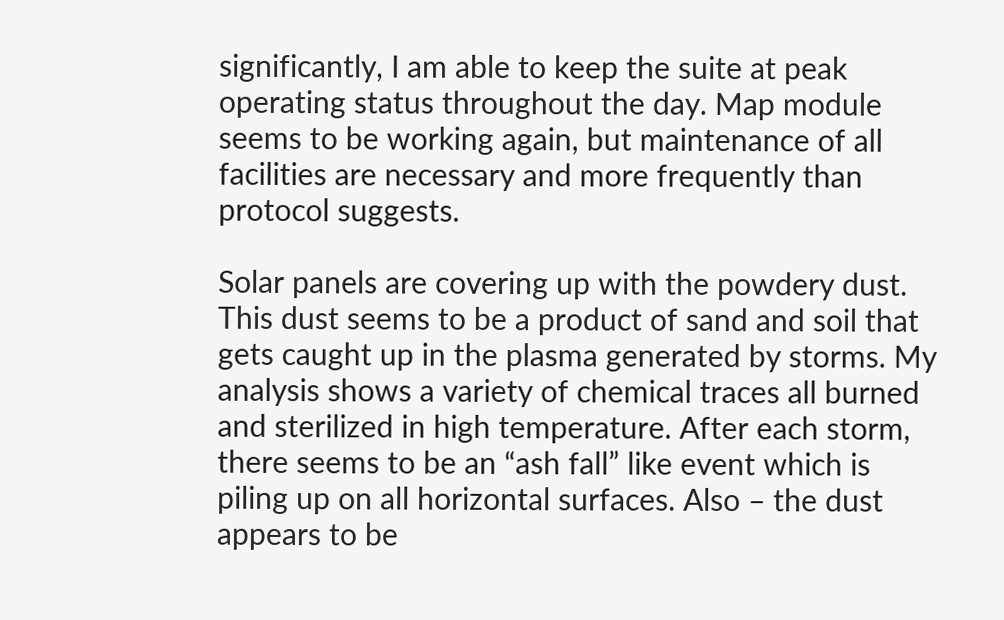significantly, I am able to keep the suite at peak operating status throughout the day. Map module seems to be working again, but maintenance of all facilities are necessary and more frequently than protocol suggests.

Solar panels are covering up with the powdery dust. This dust seems to be a product of sand and soil that gets caught up in the plasma generated by storms. My analysis shows a variety of chemical traces all burned and sterilized in high temperature. After each storm, there seems to be an “ash fall” like event which is piling up on all horizontal surfaces. Also – the dust appears to be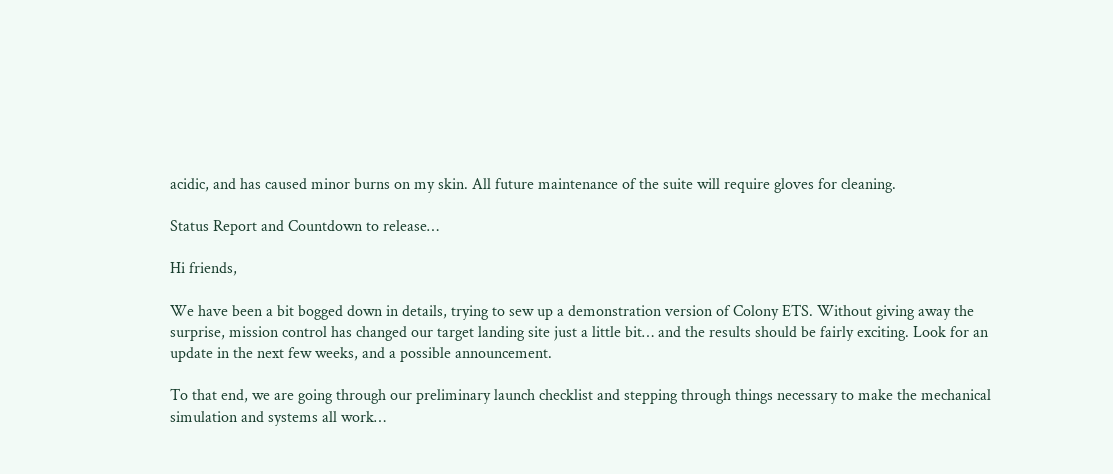acidic, and has caused minor burns on my skin. All future maintenance of the suite will require gloves for cleaning.

Status Report and Countdown to release…

Hi friends,

We have been a bit bogged down in details, trying to sew up a demonstration version of Colony ETS. Without giving away the surprise, mission control has changed our target landing site just a little bit… and the results should be fairly exciting. Look for an update in the next few weeks, and a possible announcement.

To that end, we are going through our preliminary launch checklist and stepping through things necessary to make the mechanical simulation and systems all work…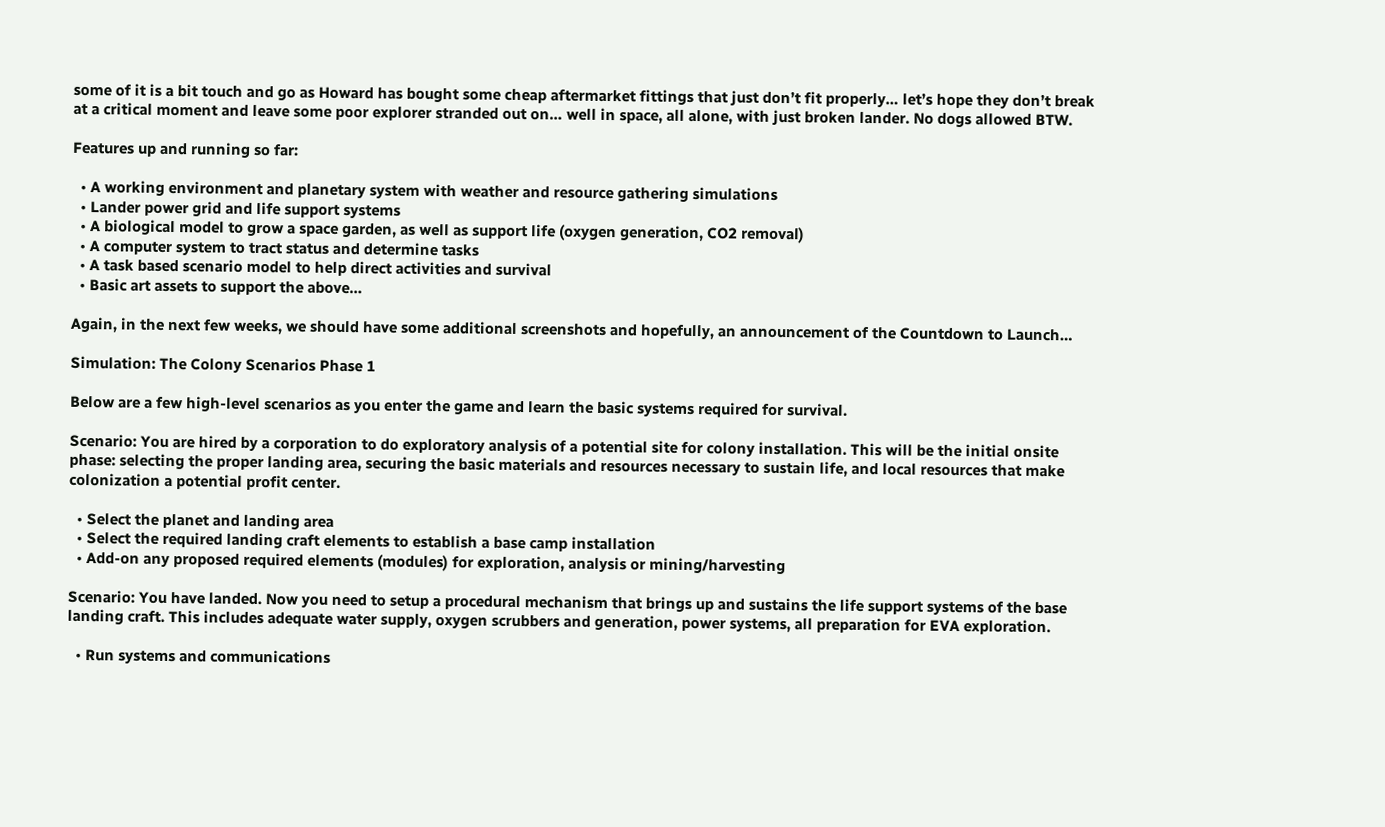some of it is a bit touch and go as Howard has bought some cheap aftermarket fittings that just don’t fit properly… let’s hope they don’t break at a critical moment and leave some poor explorer stranded out on… well in space, all alone, with just broken lander. No dogs allowed BTW.

Features up and running so far:

  • A working environment and planetary system with weather and resource gathering simulations
  • Lander power grid and life support systems
  • A biological model to grow a space garden, as well as support life (oxygen generation, CO2 removal)
  • A computer system to tract status and determine tasks
  • A task based scenario model to help direct activities and survival
  • Basic art assets to support the above…

Again, in the next few weeks, we should have some additional screenshots and hopefully, an announcement of the Countdown to Launch…

Simulation: The Colony Scenarios Phase 1

Below are a few high-level scenarios as you enter the game and learn the basic systems required for survival.

Scenario: You are hired by a corporation to do exploratory analysis of a potential site for colony installation. This will be the initial onsite phase: selecting the proper landing area, securing the basic materials and resources necessary to sustain life, and local resources that make colonization a potential profit center.

  • Select the planet and landing area
  • Select the required landing craft elements to establish a base camp installation
  • Add-on any proposed required elements (modules) for exploration, analysis or mining/harvesting

Scenario: You have landed. Now you need to setup a procedural mechanism that brings up and sustains the life support systems of the base landing craft. This includes adequate water supply, oxygen scrubbers and generation, power systems, all preparation for EVA exploration.

  • Run systems and communications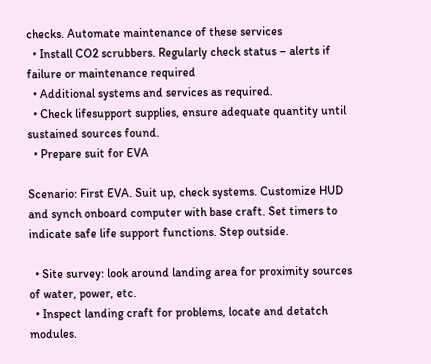checks. Automate maintenance of these services
  • Install CO2 scrubbers. Regularly check status – alerts if failure or maintenance required
  • Additional systems and services as required.
  • Check lifesupport supplies, ensure adequate quantity until sustained sources found.
  • Prepare suit for EVA

Scenario: First EVA. Suit up, check systems. Customize HUD and synch onboard computer with base craft. Set timers to indicate safe life support functions. Step outside.

  • Site survey: look around landing area for proximity sources of water, power, etc.
  • Inspect landing craft for problems, locate and detatch modules.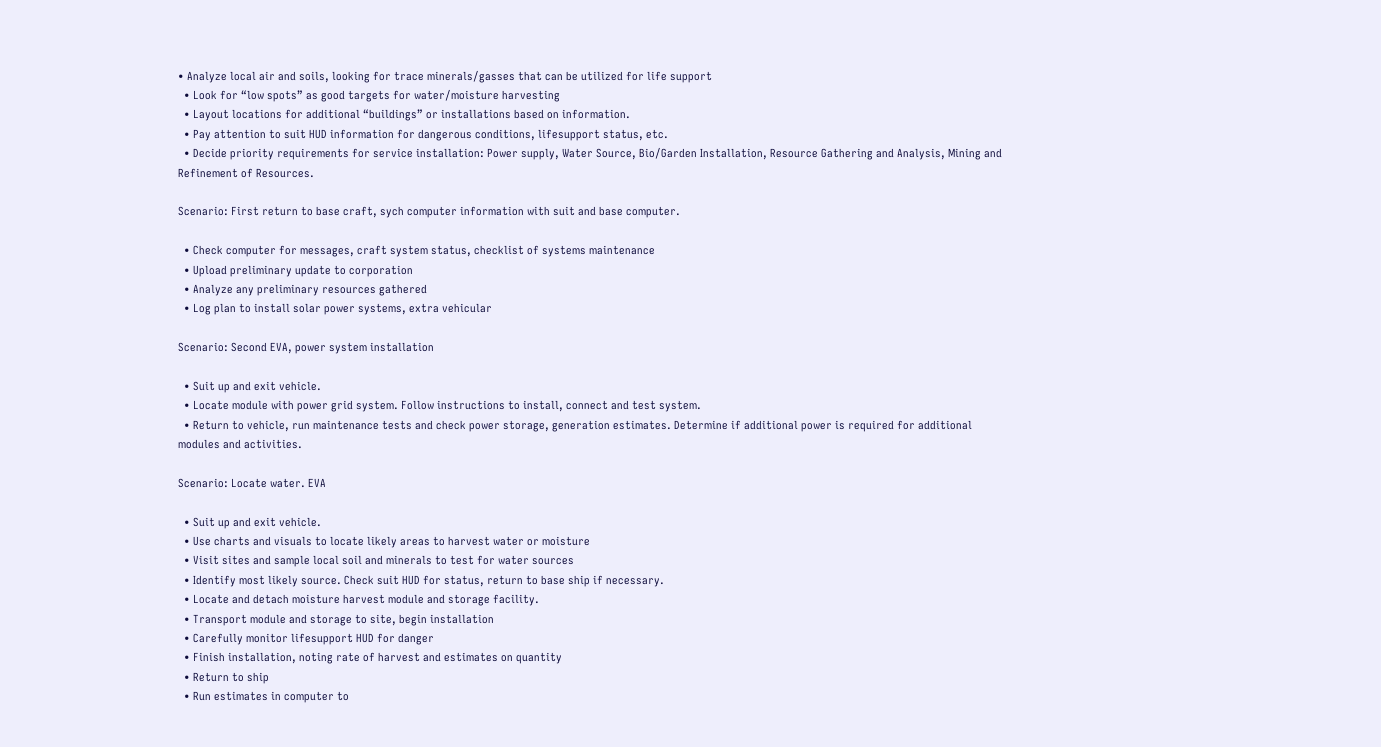• Analyze local air and soils, looking for trace minerals/gasses that can be utilized for life support
  • Look for “low spots” as good targets for water/moisture harvesting
  • Layout locations for additional “buildings” or installations based on information.
  • Pay attention to suit HUD information for dangerous conditions, lifesupport status, etc.
  • Decide priority requirements for service installation: Power supply, Water Source, Bio/Garden Installation, Resource Gathering and Analysis, Mining and Refinement of Resources.

Scenario: First return to base craft, sych computer information with suit and base computer.

  • Check computer for messages, craft system status, checklist of systems maintenance
  • Upload preliminary update to corporation
  • Analyze any preliminary resources gathered
  • Log plan to install solar power systems, extra vehicular

Scenario: Second EVA, power system installation

  • Suit up and exit vehicle.
  • Locate module with power grid system. Follow instructions to install, connect and test system.
  • Return to vehicle, run maintenance tests and check power storage, generation estimates. Determine if additional power is required for additional modules and activities.

Scenario: Locate water. EVA

  • Suit up and exit vehicle.
  • Use charts and visuals to locate likely areas to harvest water or moisture
  • Visit sites and sample local soil and minerals to test for water sources
  • Identify most likely source. Check suit HUD for status, return to base ship if necessary.
  • Locate and detach moisture harvest module and storage facility.
  • Transport module and storage to site, begin installation
  • Carefully monitor lifesupport HUD for danger
  • Finish installation, noting rate of harvest and estimates on quantity
  • Return to ship
  • Run estimates in computer to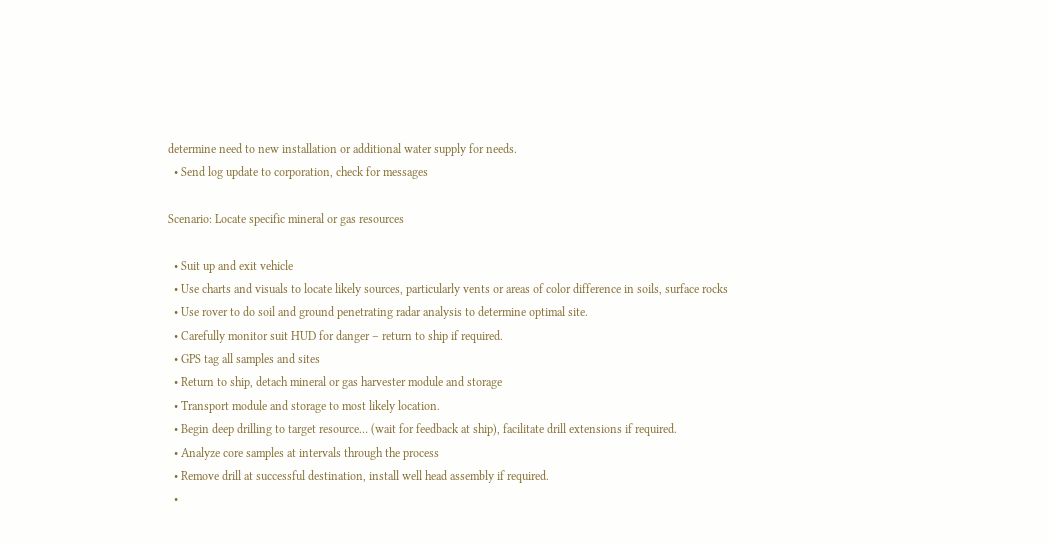determine need to new installation or additional water supply for needs.
  • Send log update to corporation, check for messages

Scenario: Locate specific mineral or gas resources

  • Suit up and exit vehicle
  • Use charts and visuals to locate likely sources, particularly vents or areas of color difference in soils, surface rocks
  • Use rover to do soil and ground penetrating radar analysis to determine optimal site.
  • Carefully monitor suit HUD for danger – return to ship if required.
  • GPS tag all samples and sites
  • Return to ship, detach mineral or gas harvester module and storage
  • Transport module and storage to most likely location.
  • Begin deep drilling to target resource… (wait for feedback at ship), facilitate drill extensions if required.
  • Analyze core samples at intervals through the process
  • Remove drill at successful destination, install well head assembly if required.
  •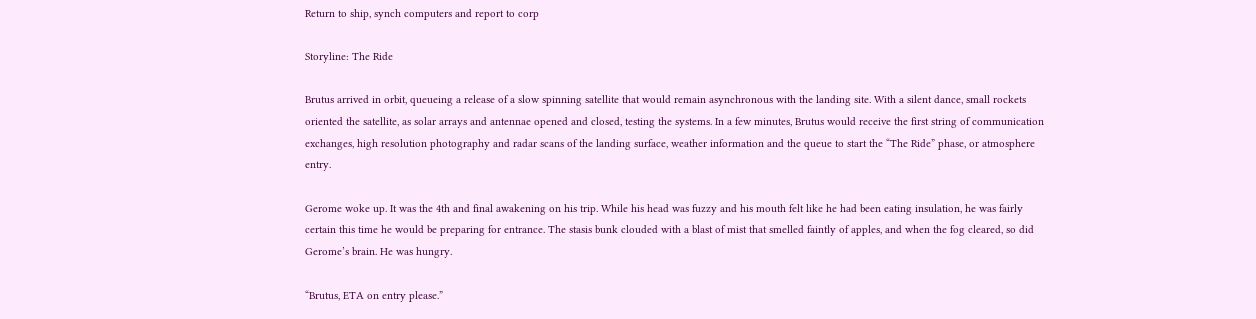Return to ship, synch computers and report to corp

Storyline: The Ride

Brutus arrived in orbit, queueing a release of a slow spinning satellite that would remain asynchronous with the landing site. With a silent dance, small rockets oriented the satellite, as solar arrays and antennae opened and closed, testing the systems. In a few minutes, Brutus would receive the first string of communication exchanges, high resolution photography and radar scans of the landing surface, weather information and the queue to start the “The Ride” phase, or atmosphere entry.

Gerome woke up. It was the 4th and final awakening on his trip. While his head was fuzzy and his mouth felt like he had been eating insulation, he was fairly certain this time he would be preparing for entrance. The stasis bunk clouded with a blast of mist that smelled faintly of apples, and when the fog cleared, so did Gerome’s brain. He was hungry.

“Brutus, ETA on entry please.”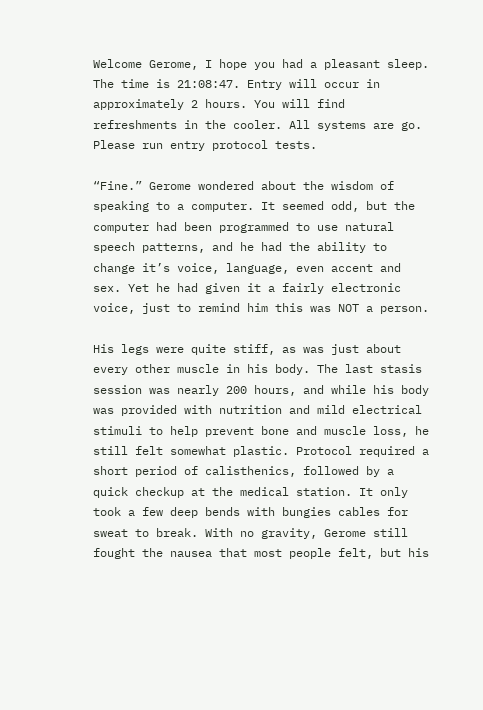Welcome Gerome, I hope you had a pleasant sleep. The time is 21:08:47. Entry will occur in approximately 2 hours. You will find refreshments in the cooler. All systems are go. Please run entry protocol tests.

“Fine.” Gerome wondered about the wisdom of speaking to a computer. It seemed odd, but the computer had been programmed to use natural speech patterns, and he had the ability to change it’s voice, language, even accent and sex. Yet he had given it a fairly electronic voice, just to remind him this was NOT a person.

His legs were quite stiff, as was just about every other muscle in his body. The last stasis session was nearly 200 hours, and while his body was provided with nutrition and mild electrical stimuli to help prevent bone and muscle loss, he still felt somewhat plastic. Protocol required a short period of calisthenics, followed by a quick checkup at the medical station. It only took a few deep bends with bungies cables for sweat to break. With no gravity, Gerome still fought the nausea that most people felt, but his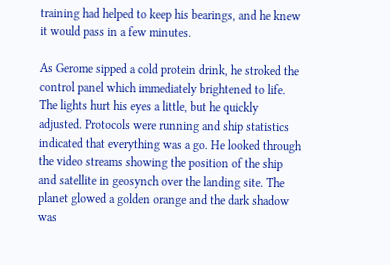training had helped to keep his bearings, and he knew it would pass in a few minutes.

As Gerome sipped a cold protein drink, he stroked the control panel which immediately brightened to life. The lights hurt his eyes a little, but he quickly adjusted. Protocols were running and ship statistics indicated that everything was a go. He looked through the video streams showing the position of the ship and satellite in geosynch over the landing site. The planet glowed a golden orange and the dark shadow was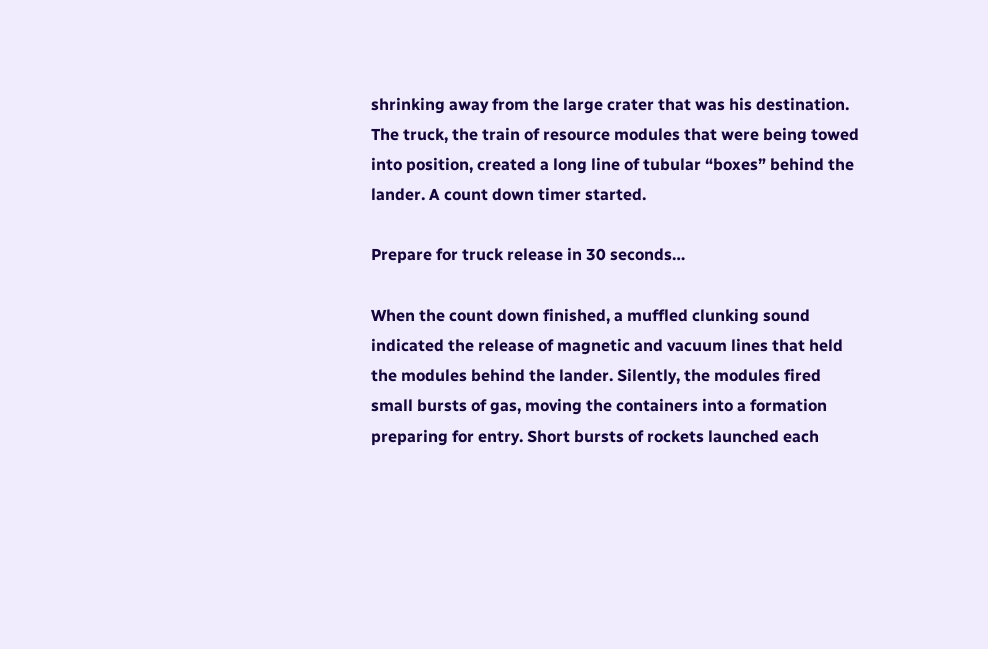shrinking away from the large crater that was his destination. The truck, the train of resource modules that were being towed into position, created a long line of tubular “boxes” behind the lander. A count down timer started.

Prepare for truck release in 30 seconds…

When the count down finished, a muffled clunking sound indicated the release of magnetic and vacuum lines that held the modules behind the lander. Silently, the modules fired small bursts of gas, moving the containers into a formation preparing for entry. Short bursts of rockets launched each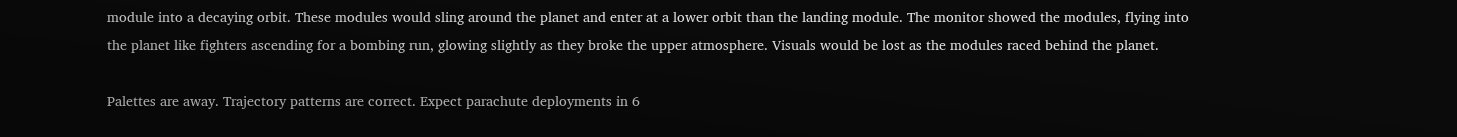module into a decaying orbit. These modules would sling around the planet and enter at a lower orbit than the landing module. The monitor showed the modules, flying into the planet like fighters ascending for a bombing run, glowing slightly as they broke the upper atmosphere. Visuals would be lost as the modules raced behind the planet.

Palettes are away. Trajectory patterns are correct. Expect parachute deployments in 6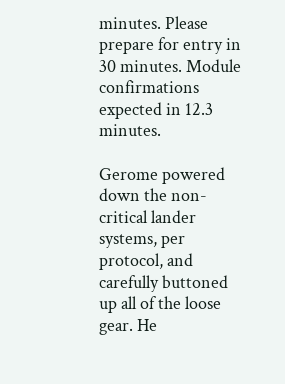minutes. Please prepare for entry in 30 minutes. Module confirmations expected in 12.3 minutes.

Gerome powered down the non-critical lander systems, per protocol, and carefully buttoned up all of the loose gear. He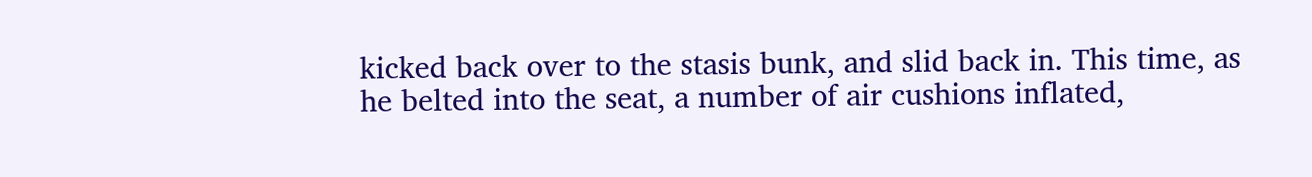kicked back over to the stasis bunk, and slid back in. This time, as he belted into the seat, a number of air cushions inflated,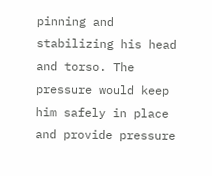pinning and stabilizing his head and torso. The pressure would keep him safely in place and provide pressure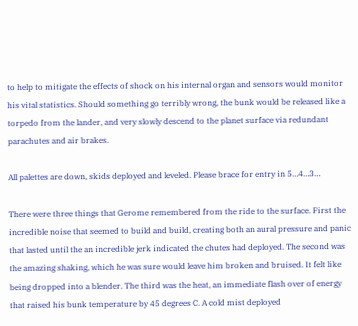to help to mitigate the effects of shock on his internal organ and sensors would monitor his vital statistics. Should something go terribly wrong, the bunk would be released like a torpedo from the lander, and very slowly descend to the planet surface via redundant parachutes and air brakes.

All palettes are down, skids deployed and leveled. Please brace for entry in 5…4…3…

There were three things that Gerome remembered from the ride to the surface. First the incredible noise that seemed to build and build, creating both an aural pressure and panic that lasted until the an incredible jerk indicated the chutes had deployed. The second was the amazing shaking, which he was sure would leave him broken and bruised. It felt like being dropped into a blender. The third was the heat, an immediate flash over of energy that raised his bunk temperature by 45 degrees C. A cold mist deployed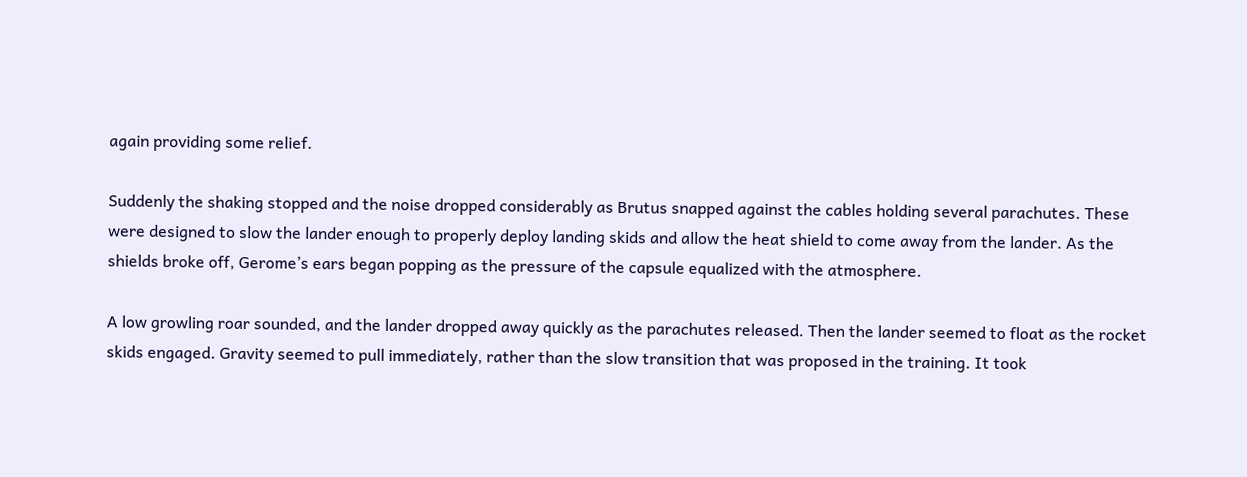again providing some relief.

Suddenly the shaking stopped and the noise dropped considerably as Brutus snapped against the cables holding several parachutes. These were designed to slow the lander enough to properly deploy landing skids and allow the heat shield to come away from the lander. As the shields broke off, Gerome’s ears began popping as the pressure of the capsule equalized with the atmosphere.

A low growling roar sounded, and the lander dropped away quickly as the parachutes released. Then the lander seemed to float as the rocket skids engaged. Gravity seemed to pull immediately, rather than the slow transition that was proposed in the training. It took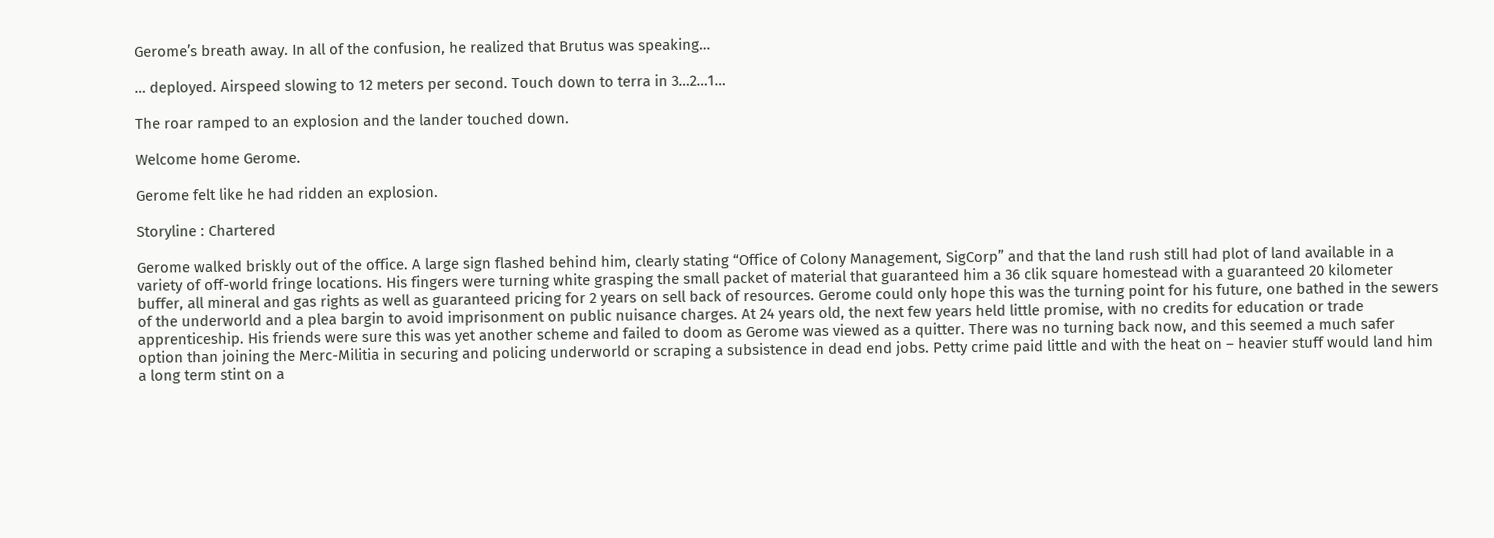Gerome’s breath away. In all of the confusion, he realized that Brutus was speaking…

… deployed. Airspeed slowing to 12 meters per second. Touch down to terra in 3…2…1…

The roar ramped to an explosion and the lander touched down.

Welcome home Gerome.

Gerome felt like he had ridden an explosion.

Storyline : Chartered

Gerome walked briskly out of the office. A large sign flashed behind him, clearly stating “Office of Colony Management, SigCorp” and that the land rush still had plot of land available in a variety of off-world fringe locations. His fingers were turning white grasping the small packet of material that guaranteed him a 36 clik square homestead with a guaranteed 20 kilometer buffer, all mineral and gas rights as well as guaranteed pricing for 2 years on sell back of resources. Gerome could only hope this was the turning point for his future, one bathed in the sewers of the underworld and a plea bargin to avoid imprisonment on public nuisance charges. At 24 years old, the next few years held little promise, with no credits for education or trade apprenticeship. His friends were sure this was yet another scheme and failed to doom as Gerome was viewed as a quitter. There was no turning back now, and this seemed a much safer option than joining the Merc-Militia in securing and policing underworld or scraping a subsistence in dead end jobs. Petty crime paid little and with the heat on – heavier stuff would land him a long term stint on a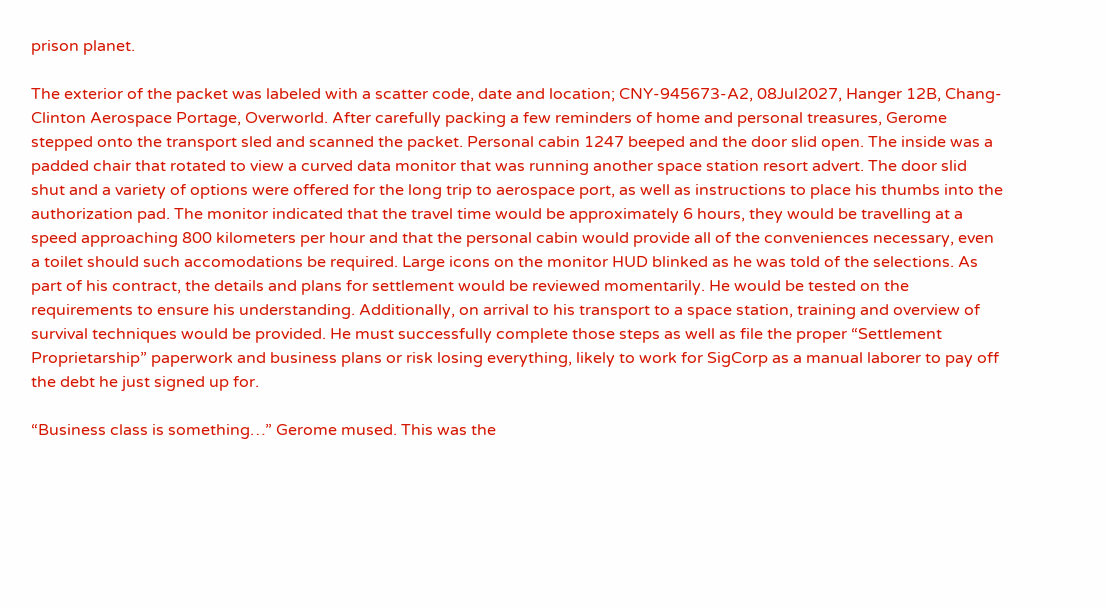prison planet.

The exterior of the packet was labeled with a scatter code, date and location; CNY-945673-A2, 08Jul2027, Hanger 12B, Chang-Clinton Aerospace Portage, Overworld. After carefully packing a few reminders of home and personal treasures, Gerome stepped onto the transport sled and scanned the packet. Personal cabin 1247 beeped and the door slid open. The inside was a padded chair that rotated to view a curved data monitor that was running another space station resort advert. The door slid shut and a variety of options were offered for the long trip to aerospace port, as well as instructions to place his thumbs into the authorization pad. The monitor indicated that the travel time would be approximately 6 hours, they would be travelling at a speed approaching 800 kilometers per hour and that the personal cabin would provide all of the conveniences necessary, even a toilet should such accomodations be required. Large icons on the monitor HUD blinked as he was told of the selections. As part of his contract, the details and plans for settlement would be reviewed momentarily. He would be tested on the requirements to ensure his understanding. Additionally, on arrival to his transport to a space station, training and overview of survival techniques would be provided. He must successfully complete those steps as well as file the proper “Settlement Proprietarship” paperwork and business plans or risk losing everything, likely to work for SigCorp as a manual laborer to pay off the debt he just signed up for.

“Business class is something…” Gerome mused. This was the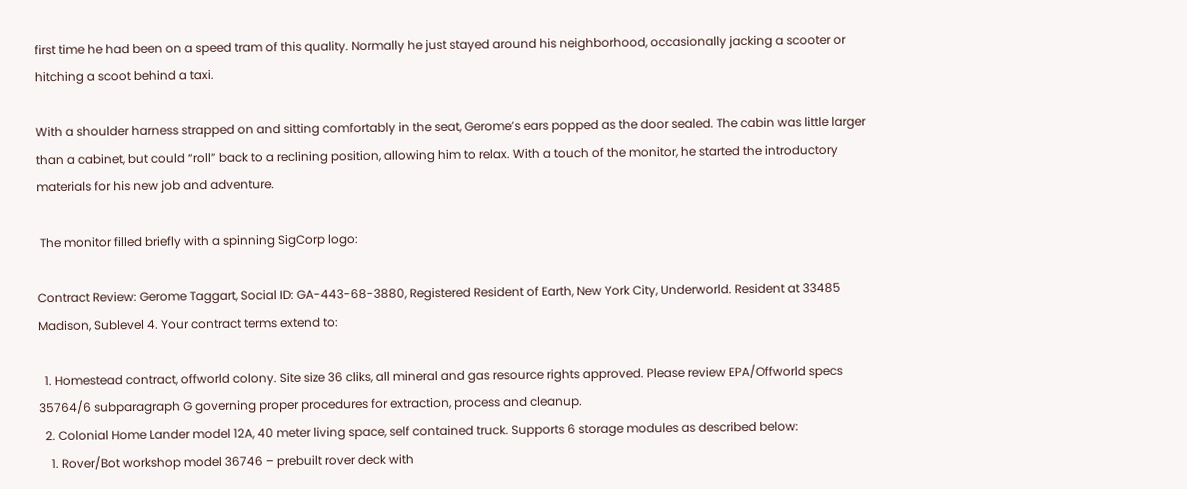first time he had been on a speed tram of this quality. Normally he just stayed around his neighborhood, occasionally jacking a scooter or hitching a scoot behind a taxi.

With a shoulder harness strapped on and sitting comfortably in the seat, Gerome’s ears popped as the door sealed. The cabin was little larger than a cabinet, but could “roll” back to a reclining position, allowing him to relax. With a touch of the monitor, he started the introductory materials for his new job and adventure.

 The monitor filled briefly with a spinning SigCorp logo:

Contract Review: Gerome Taggart, Social ID: GA-443-68-3880, Registered Resident of Earth, New York City, Underworld. Resident at 33485 Madison, Sublevel 4. Your contract terms extend to:

  1. Homestead contract, offworld colony. Site size 36 cliks, all mineral and gas resource rights approved. Please review EPA/Offworld specs 35764/6 subparagraph G governing proper procedures for extraction, process and cleanup.
  2. Colonial Home Lander model 12A, 40 meter living space, self contained truck. Supports 6 storage modules as described below:
    1. Rover/Bot workshop model 36746 – prebuilt rover deck with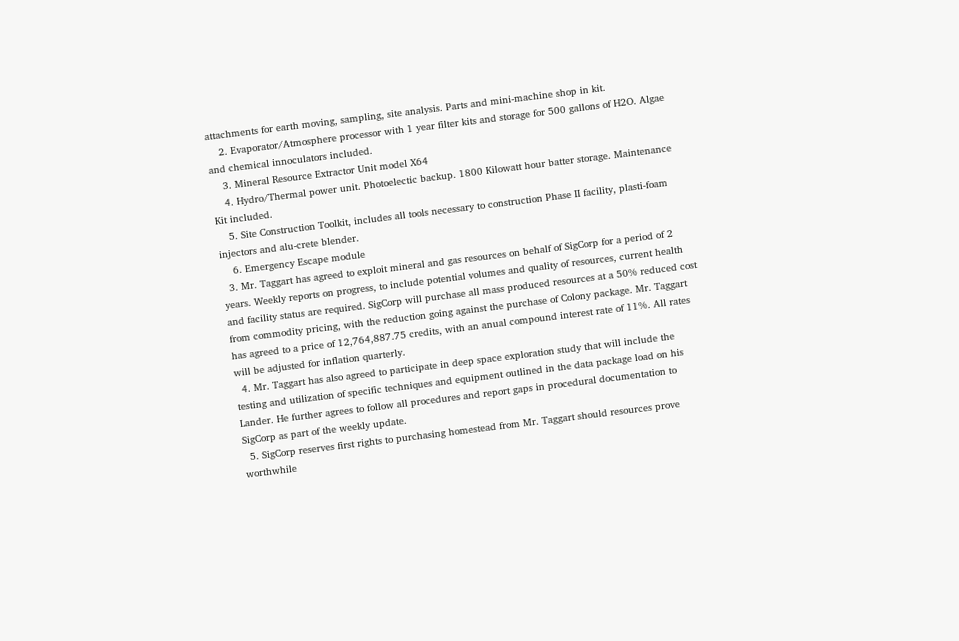attachments for earth moving, sampling, site analysis. Parts and mini-machine shop in kit.
    2. Evaporator/Atmosphere processor with 1 year filter kits and storage for 500 gallons of H2O. Algae and chemical innoculators included.
    3. Mineral Resource Extractor Unit model X64
    4. Hydro/Thermal power unit. Photoelectic backup. 1800 Kilowatt hour batter storage. Maintenance Kit included.
    5. Site Construction Toolkit, includes all tools necessary to construction Phase II facility, plasti-foam injectors and alu-crete blender.
    6. Emergency Escape module
  3. Mr. Taggart has agreed to exploit mineral and gas resources on behalf of SigCorp for a period of 2 years. Weekly reports on progress, to include potential volumes and quality of resources, current health and facility status are required. SigCorp will purchase all mass produced resources at a 50% reduced cost from commodity pricing, with the reduction going against the purchase of Colony package. Mr. Taggart has agreed to a price of 12,764,887.75 credits, with an anual compound interest rate of 11%. All rates will be adjusted for inflation quarterly.
  4. Mr. Taggart has also agreed to participate in deep space exploration study that will include the testing and utilization of specific techniques and equipment outlined in the data package load on his Lander. He further agrees to follow all procedures and report gaps in procedural documentation to SigCorp as part of the weekly update.
  5. SigCorp reserves first rights to purchasing homestead from Mr. Taggart should resources prove worthwhile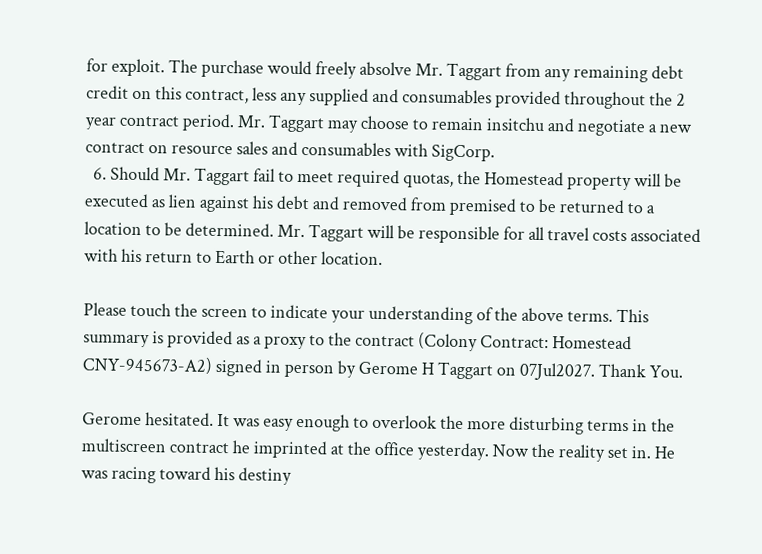for exploit. The purchase would freely absolve Mr. Taggart from any remaining debt credit on this contract, less any supplied and consumables provided throughout the 2 year contract period. Mr. Taggart may choose to remain insitchu and negotiate a new contract on resource sales and consumables with SigCorp.
  6. Should Mr. Taggart fail to meet required quotas, the Homestead property will be executed as lien against his debt and removed from premised to be returned to a location to be determined. Mr. Taggart will be responsible for all travel costs associated with his return to Earth or other location.

Please touch the screen to indicate your understanding of the above terms. This summary is provided as a proxy to the contract (Colony Contract: Homestead CNY-945673-A2) signed in person by Gerome H Taggart on 07Jul2027. Thank You.

Gerome hesitated. It was easy enough to overlook the more disturbing terms in the multiscreen contract he imprinted at the office yesterday. Now the reality set in. He was racing toward his destiny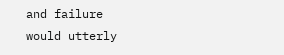and failure would utterly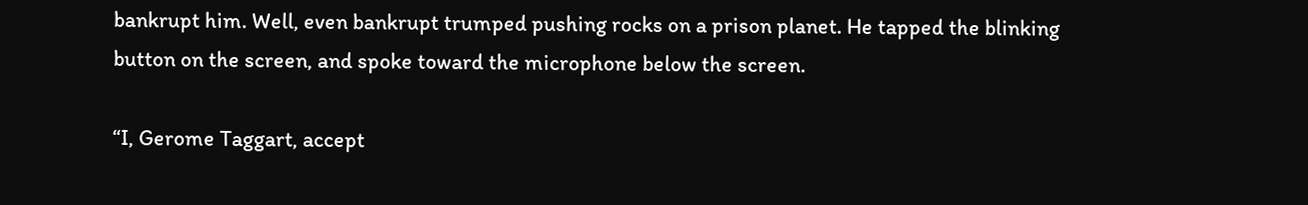bankrupt him. Well, even bankrupt trumped pushing rocks on a prison planet. He tapped the blinking button on the screen, and spoke toward the microphone below the screen.

“I, Gerome Taggart, accept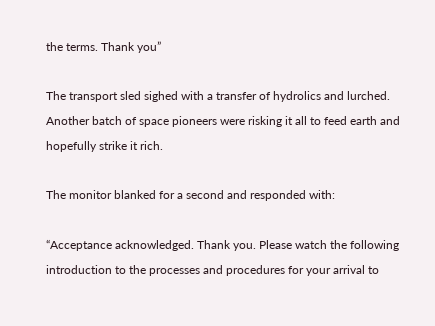the terms. Thank you”

The transport sled sighed with a transfer of hydrolics and lurched. Another batch of space pioneers were risking it all to feed earth and hopefully strike it rich.

The monitor blanked for a second and responded with:

“Acceptance acknowledged. Thank you. Please watch the following introduction to the processes and procedures for your arrival to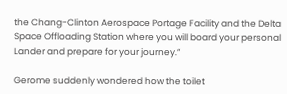the Chang-Clinton Aerospace Portage Facility and the Delta Space Offloading Station where you will board your personal Lander and prepare for your journey.”

Gerome suddenly wondered how the toilet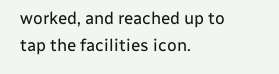worked, and reached up to tap the facilities icon.